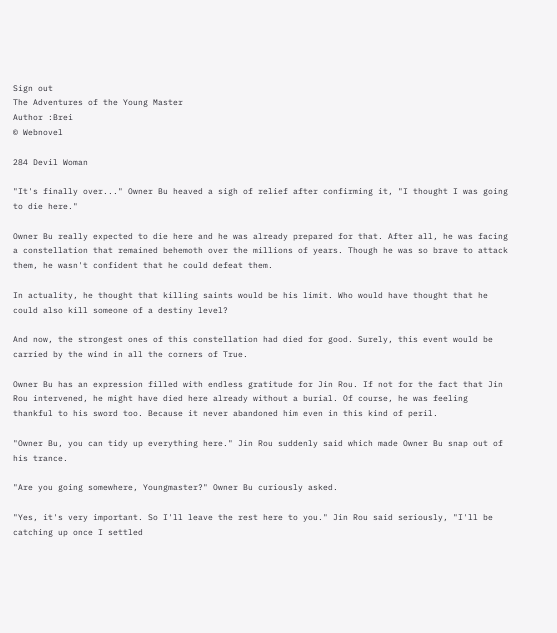Sign out
The Adventures of the Young Master
Author :Brei
© Webnovel

284 Devil Woman

"It's finally over..." Owner Bu heaved a sigh of relief after confirming it, "I thought I was going to die here."

Owner Bu really expected to die here and he was already prepared for that. After all, he was facing a constellation that remained behemoth over the millions of years. Though he was so brave to attack them, he wasn't confident that he could defeat them.

In actuality, he thought that killing saints would be his limit. Who would have thought that he could also kill someone of a destiny level?

And now, the strongest ones of this constellation had died for good. Surely, this event would be carried by the wind in all the corners of True.

Owner Bu has an expression filled with endless gratitude for Jin Rou. If not for the fact that Jin Rou intervened, he might have died here already without a burial. Of course, he was feeling thankful to his sword too. Because it never abandoned him even in this kind of peril.

"Owner Bu, you can tidy up everything here." Jin Rou suddenly said which made Owner Bu snap out of his trance.

"Are you going somewhere, Youngmaster?" Owner Bu curiously asked.

"Yes, it's very important. So I'll leave the rest here to you." Jin Rou said seriously, "I'll be catching up once I settled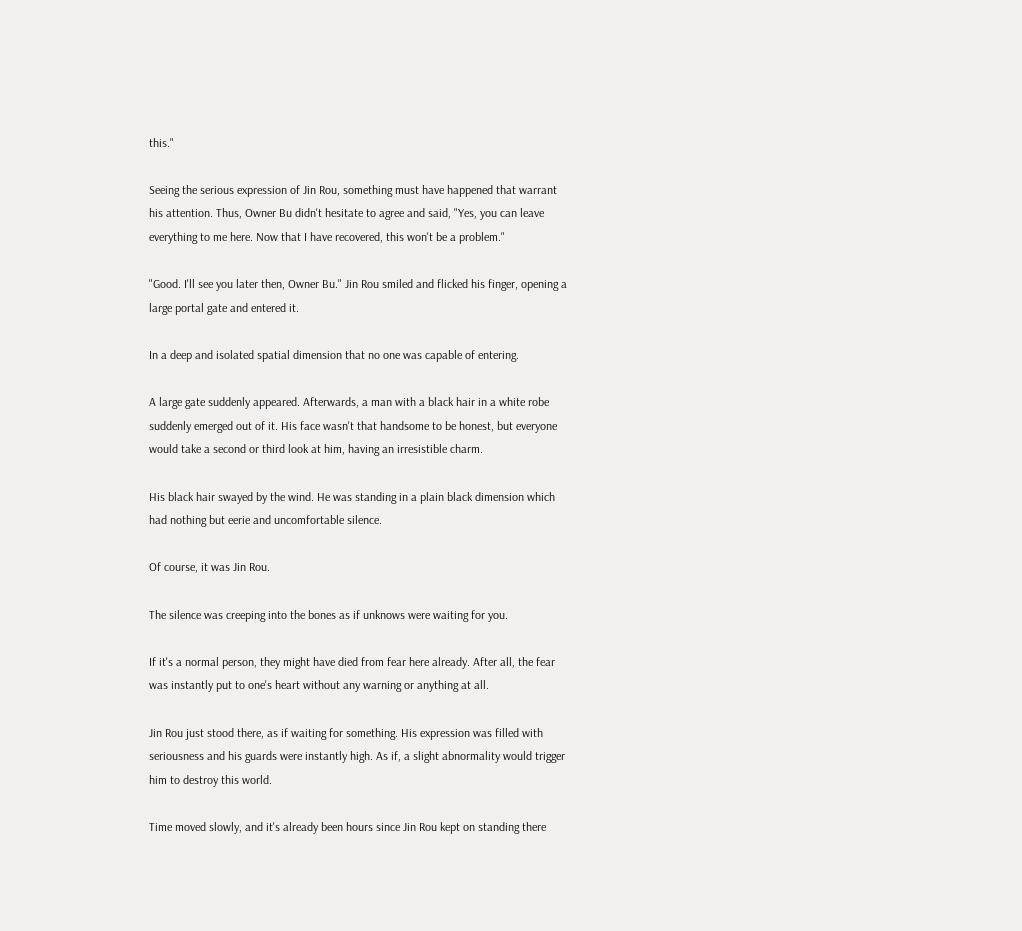this."

Seeing the serious expression of Jin Rou, something must have happened that warrant his attention. Thus, Owner Bu didn't hesitate to agree and said, "Yes, you can leave everything to me here. Now that I have recovered, this won't be a problem."

"Good. I'll see you later then, Owner Bu." Jin Rou smiled and flicked his finger, opening a large portal gate and entered it.

In a deep and isolated spatial dimension that no one was capable of entering.

A large gate suddenly appeared. Afterwards, a man with a black hair in a white robe suddenly emerged out of it. His face wasn't that handsome to be honest, but everyone would take a second or third look at him, having an irresistible charm.

His black hair swayed by the wind. He was standing in a plain black dimension which had nothing but eerie and uncomfortable silence.

Of course, it was Jin Rou.

The silence was creeping into the bones as if unknows were waiting for you.

If it's a normal person, they might have died from fear here already. After all, the fear was instantly put to one's heart without any warning or anything at all.

Jin Rou just stood there, as if waiting for something. His expression was filled with seriousness and his guards were instantly high. As if, a slight abnormality would trigger him to destroy this world.

Time moved slowly, and it's already been hours since Jin Rou kept on standing there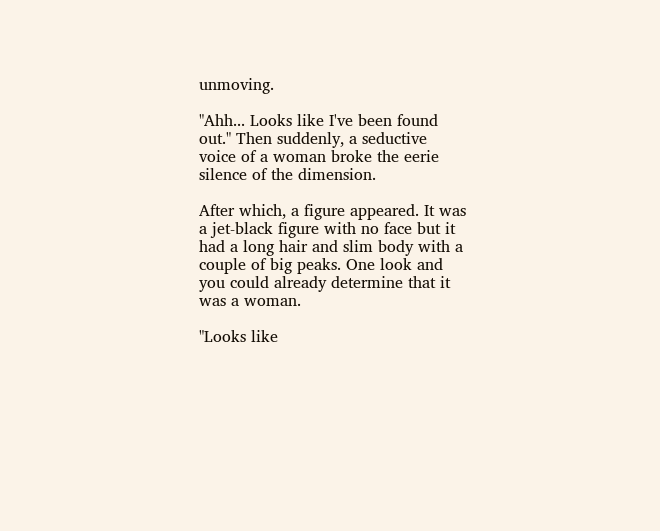unmoving.

"Ahh... Looks like I've been found out." Then suddenly, a seductive voice of a woman broke the eerie silence of the dimension.

After which, a figure appeared. It was a jet-black figure with no face but it had a long hair and slim body with a couple of big peaks. One look and you could already determine that it was a woman.

"Looks like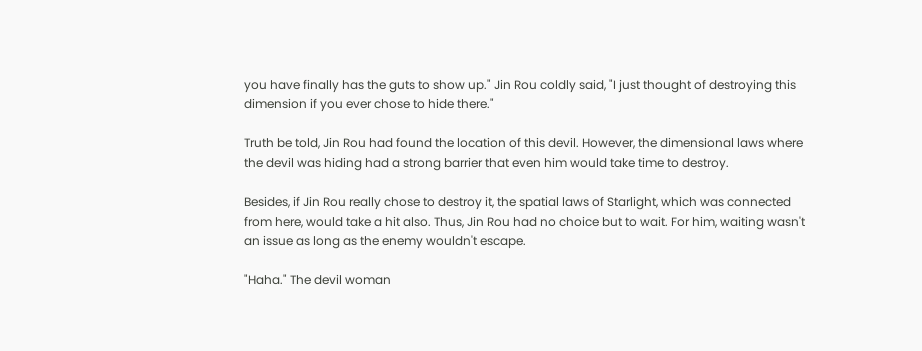you have finally has the guts to show up." Jin Rou coldly said, "I just thought of destroying this dimension if you ever chose to hide there."

Truth be told, Jin Rou had found the location of this devil. However, the dimensional laws where the devil was hiding had a strong barrier that even him would take time to destroy.

Besides, if Jin Rou really chose to destroy it, the spatial laws of Starlight, which was connected from here, would take a hit also. Thus, Jin Rou had no choice but to wait. For him, waiting wasn't an issue as long as the enemy wouldn't escape.

"Haha." The devil woman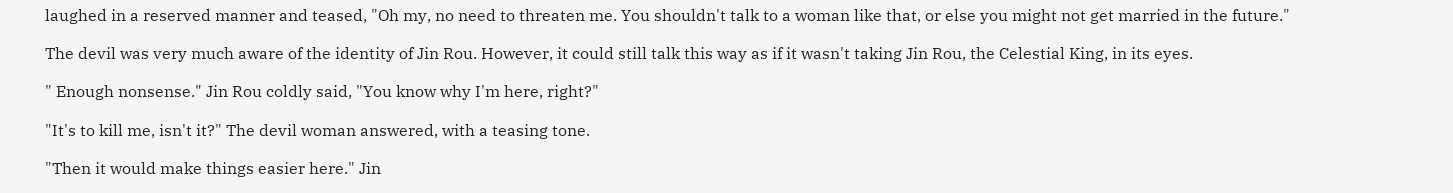laughed in a reserved manner and teased, "Oh my, no need to threaten me. You shouldn't talk to a woman like that, or else you might not get married in the future."

The devil was very much aware of the identity of Jin Rou. However, it could still talk this way as if it wasn't taking Jin Rou, the Celestial King, in its eyes.

" Enough nonsense." Jin Rou coldly said, "You know why I'm here, right?"

"It's to kill me, isn't it?" The devil woman answered, with a teasing tone.

"Then it would make things easier here." Jin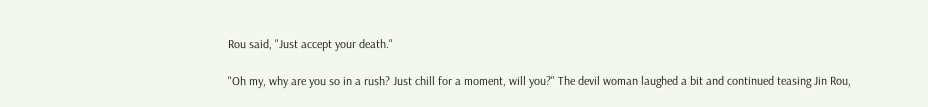Rou said, "Just accept your death."

"Oh my, why are you so in a rush? Just chill for a moment, will you?" The devil woman laughed a bit and continued teasing Jin Rou,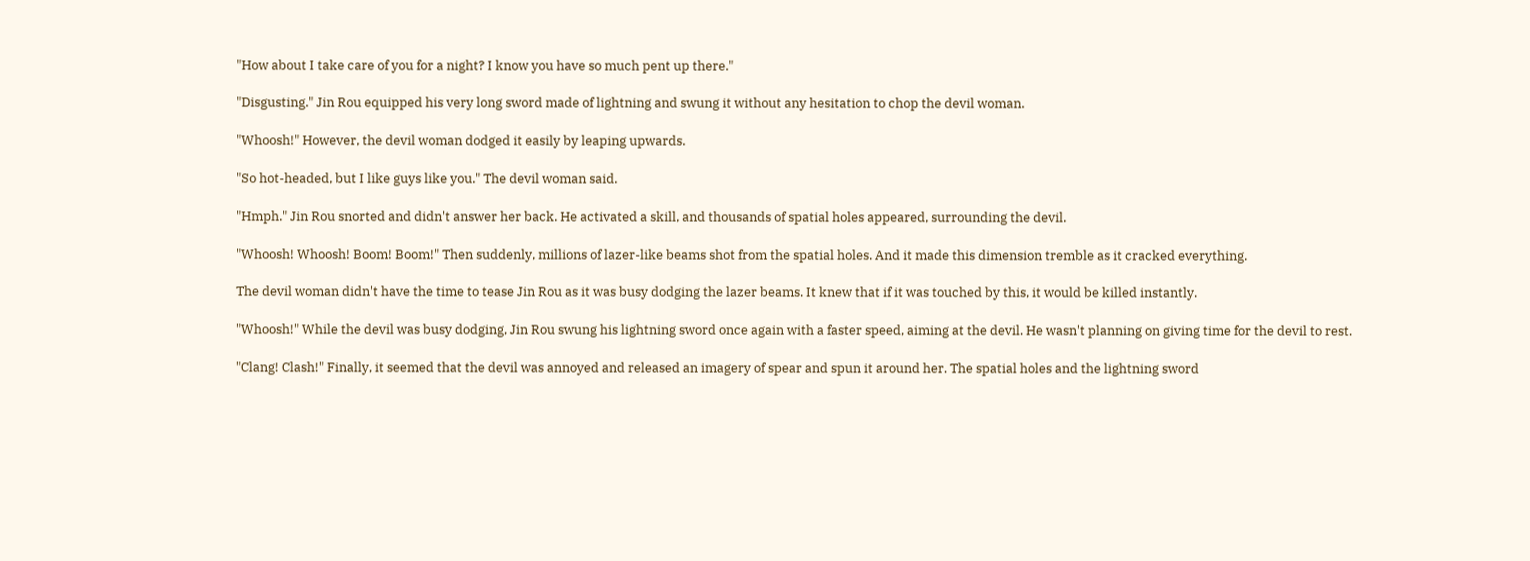"How about I take care of you for a night? I know you have so much pent up there."

"Disgusting." Jin Rou equipped his very long sword made of lightning and swung it without any hesitation to chop the devil woman.

"Whoosh!" However, the devil woman dodged it easily by leaping upwards.

"So hot-headed, but I like guys like you." The devil woman said.

"Hmph." Jin Rou snorted and didn't answer her back. He activated a skill, and thousands of spatial holes appeared, surrounding the devil.

"Whoosh! Whoosh! Boom! Boom!" Then suddenly, millions of lazer-like beams shot from the spatial holes. And it made this dimension tremble as it cracked everything.

The devil woman didn't have the time to tease Jin Rou as it was busy dodging the lazer beams. It knew that if it was touched by this, it would be killed instantly.

"Whoosh!" While the devil was busy dodging, Jin Rou swung his lightning sword once again with a faster speed, aiming at the devil. He wasn't planning on giving time for the devil to rest.

"Clang! Clash!" Finally, it seemed that the devil was annoyed and released an imagery of spear and spun it around her. The spatial holes and the lightning sword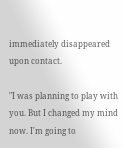immediately disappeared upon contact.

"I was planning to play with you. But I changed my mind now. I'm going to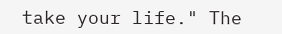take your life." The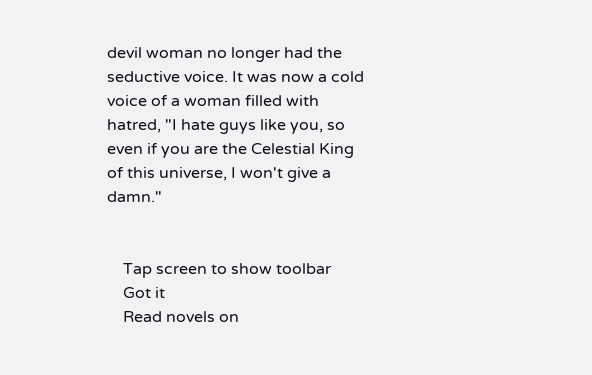devil woman no longer had the seductive voice. It was now a cold voice of a woman filled with hatred, "I hate guys like you, so even if you are the Celestial King of this universe, I won't give a damn."


    Tap screen to show toolbar
    Got it
    Read novels on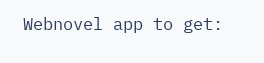Webnovel app to get: